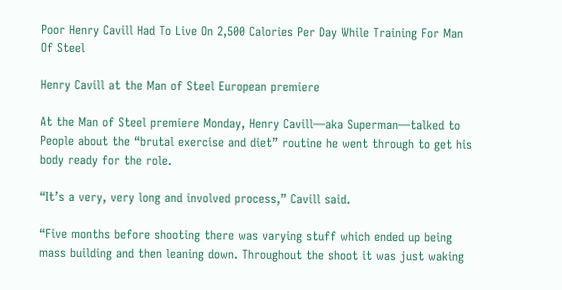Poor Henry Cavill Had To Live On 2,500 Calories Per Day While Training For Man Of Steel

Henry Cavill at the Man of Steel European premiere

At the Man of Steel premiere Monday, Henry Cavill—aka Superman—talked to People about the “brutal exercise and diet” routine he went through to get his body ready for the role.

“It’s a very, very long and involved process,” Cavill said.

“Five months before shooting there was varying stuff which ended up being mass building and then leaning down. Throughout the shoot it was just waking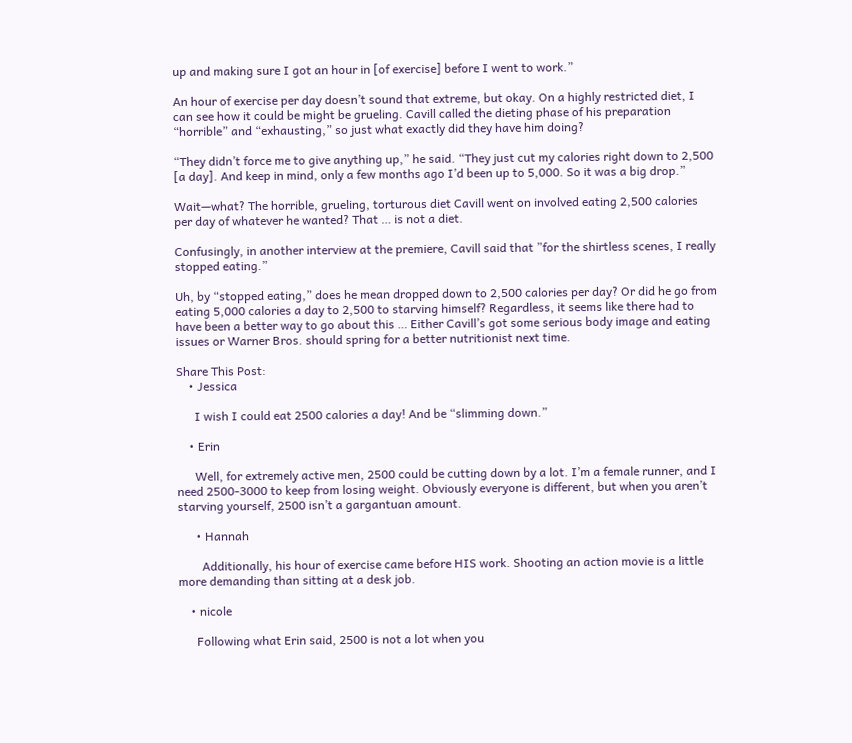up and making sure I got an hour in [of exercise] before I went to work.”

An hour of exercise per day doesn’t sound that extreme, but okay. On a highly restricted diet, I can see how it could be might be grueling. Cavill called the dieting phase of his preparation “horrible” and “exhausting,” so just what exactly did they have him doing?

“They didn’t force me to give anything up,” he said. “They just cut my calories right down to 2,500 [a day]. And keep in mind, only a few months ago I’d been up to 5,000. So it was a big drop.”

Wait—what? The horrible, grueling, torturous diet Cavill went on involved eating 2,500 calories per day of whatever he wanted? That … is not a diet.

Confusingly, in another interview at the premiere, Cavill said that ”for the shirtless scenes, I really stopped eating.”

Uh, by “stopped eating,” does he mean dropped down to 2,500 calories per day? Or did he go from eating 5,000 calories a day to 2,500 to starving himself? Regardless, it seems like there had to have been a better way to go about this … Either Cavill’s got some serious body image and eating issues or Warner Bros. should spring for a better nutritionist next time.

Share This Post:
    • Jessica

      I wish I could eat 2500 calories a day! And be “slimming down.”

    • Erin

      Well, for extremely active men, 2500 could be cutting down by a lot. I’m a female runner, and I need 2500-3000 to keep from losing weight. Obviously everyone is different, but when you aren’t starving yourself, 2500 isn’t a gargantuan amount.

      • Hannah

        Additionally, his hour of exercise came before HIS work. Shooting an action movie is a little more demanding than sitting at a desk job.

    • nicole

      Following what Erin said, 2500 is not a lot when you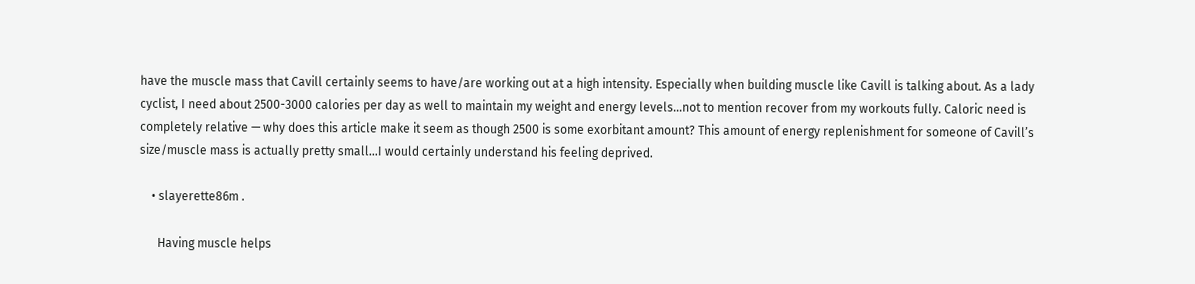have the muscle mass that Cavill certainly seems to have/are working out at a high intensity. Especially when building muscle like Cavill is talking about. As a lady cyclist, I need about 2500-3000 calories per day as well to maintain my weight and energy levels…not to mention recover from my workouts fully. Caloric need is completely relative — why does this article make it seem as though 2500 is some exorbitant amount? This amount of energy replenishment for someone of Cavill’s size/muscle mass is actually pretty small…I would certainly understand his feeling deprived.

    • slayerette86m .

      Having muscle helps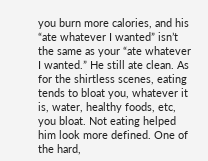you burn more calories, and his “ate whatever I wanted” isn’t the same as your “ate whatever I wanted.” He still ate clean. As for the shirtless scenes, eating tends to bloat you, whatever it is, water, healthy foods, etc, you bloat. Not eating helped him look more defined. One of the hard,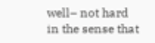well– not hard in the sense that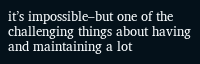it’s impossible–but one of the challenging things about having and maintaining a lot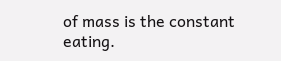of mass is the constant eating.